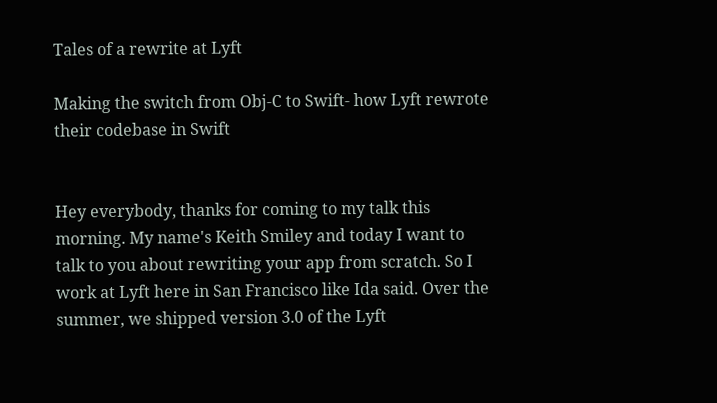Tales of a rewrite at Lyft

Making the switch from Obj-C to Swift- how Lyft rewrote their codebase in Swift


Hey everybody, thanks for coming to my talk this morning. My name's Keith Smiley and today I want to talk to you about rewriting your app from scratch. So I work at Lyft here in San Francisco like Ida said. Over the summer, we shipped version 3.0 of the Lyft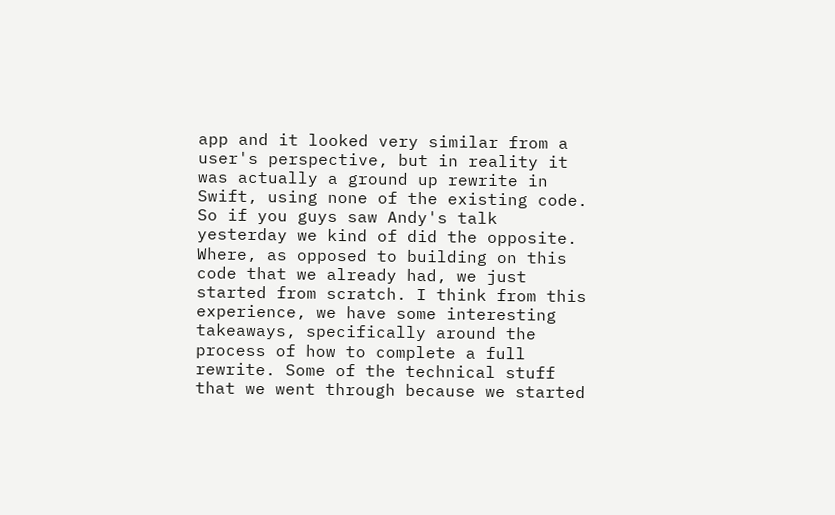app and it looked very similar from a user's perspective, but in reality it was actually a ground up rewrite in Swift, using none of the existing code. So if you guys saw Andy's talk yesterday we kind of did the opposite. Where, as opposed to building on this code that we already had, we just started from scratch. I think from this experience, we have some interesting takeaways, specifically around the process of how to complete a full rewrite. Some of the technical stuff that we went through because we started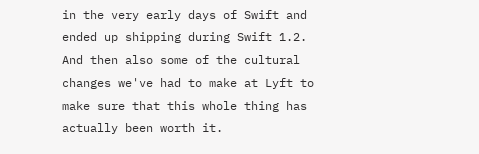in the very early days of Swift and ended up shipping during Swift 1.2. And then also some of the cultural changes we've had to make at Lyft to make sure that this whole thing has actually been worth it.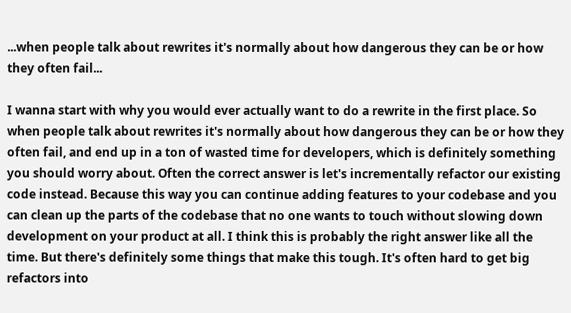...when people talk about rewrites it's normally about how dangerous they can be or how they often fail...

I wanna start with why you would ever actually want to do a rewrite in the first place. So when people talk about rewrites it's normally about how dangerous they can be or how they often fail, and end up in a ton of wasted time for developers, which is definitely something you should worry about. Often the correct answer is let's incrementally refactor our existing code instead. Because this way you can continue adding features to your codebase and you can clean up the parts of the codebase that no one wants to touch without slowing down development on your product at all. I think this is probably the right answer like all the time. But there's definitely some things that make this tough. It's often hard to get big refactors into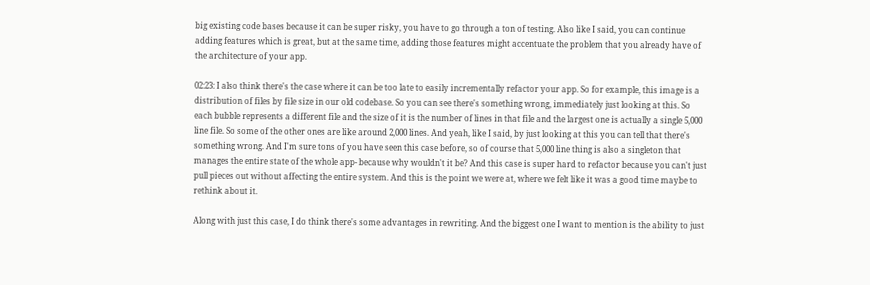big existing code bases because it can be super risky, you have to go through a ton of testing. Also like I said, you can continue adding features which is great, but at the same time, adding those features might accentuate the problem that you already have of the architecture of your app.

02:23: I also think there's the case where it can be too late to easily incrementally refactor your app. So for example, this image is a distribution of files by file size in our old codebase. So you can see there's something wrong, immediately just looking at this. So each bubble represents a different file and the size of it is the number of lines in that file and the largest one is actually a single 5,000 line file. So some of the other ones are like around 2,000 lines. And yeah, like I said, by just looking at this you can tell that there's something wrong. And I'm sure tons of you have seen this case before, so of course that 5,000 line thing is also a singleton that manages the entire state of the whole app- because why wouldn't it be? And this case is super hard to refactor because you can't just pull pieces out without affecting the entire system. And this is the point we were at, where we felt like it was a good time maybe to rethink about it.

Along with just this case, I do think there's some advantages in rewriting. And the biggest one I want to mention is the ability to just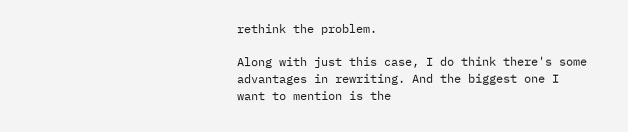rethink the problem.

Along with just this case, I do think there's some advantages in rewriting. And the biggest one I want to mention is the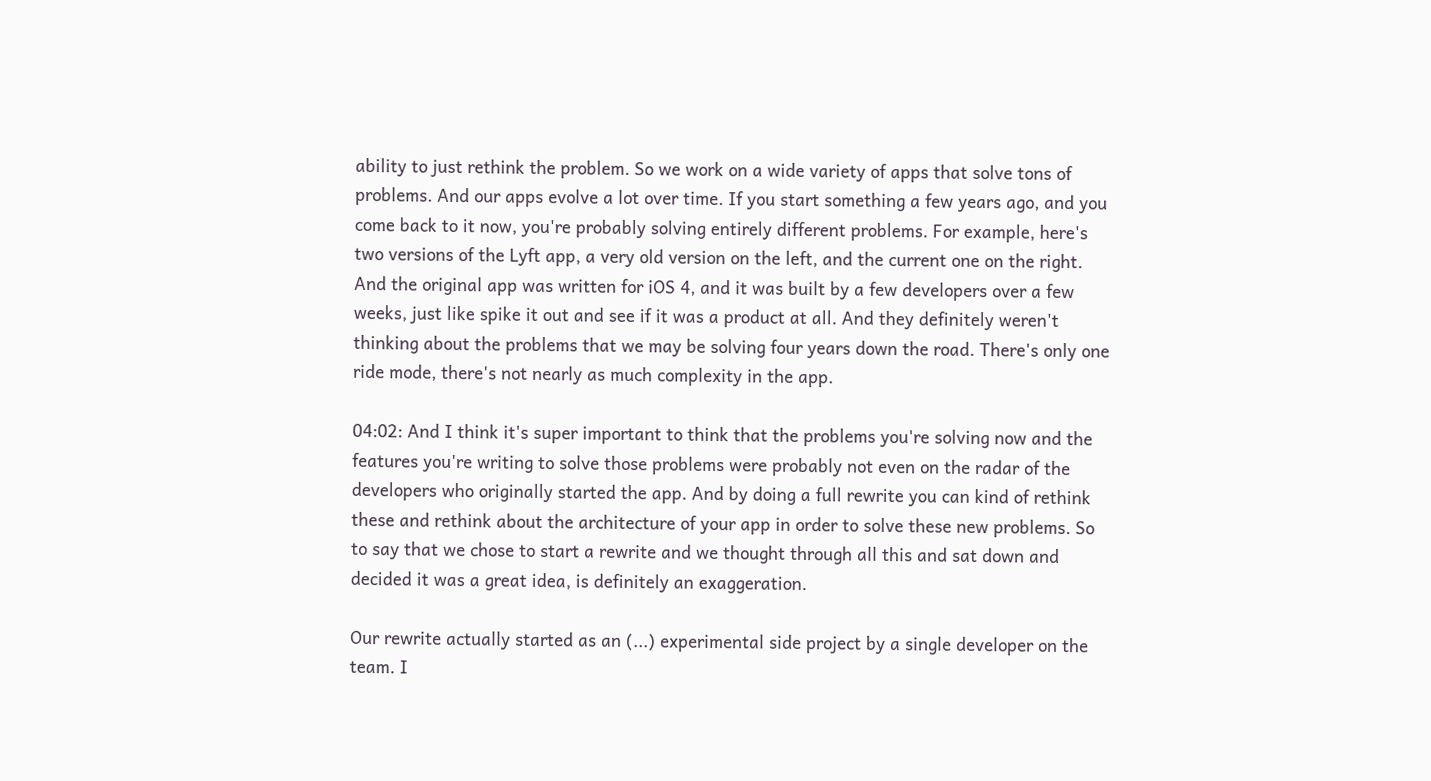ability to just rethink the problem. So we work on a wide variety of apps that solve tons of problems. And our apps evolve a lot over time. If you start something a few years ago, and you come back to it now, you're probably solving entirely different problems. For example, here's two versions of the Lyft app, a very old version on the left, and the current one on the right. And the original app was written for iOS 4, and it was built by a few developers over a few weeks, just like spike it out and see if it was a product at all. And they definitely weren't thinking about the problems that we may be solving four years down the road. There's only one ride mode, there's not nearly as much complexity in the app.

04:02: And I think it's super important to think that the problems you're solving now and the features you're writing to solve those problems were probably not even on the radar of the developers who originally started the app. And by doing a full rewrite you can kind of rethink these and rethink about the architecture of your app in order to solve these new problems. So to say that we chose to start a rewrite and we thought through all this and sat down and decided it was a great idea, is definitely an exaggeration.

Our rewrite actually started as an (...) experimental side project by a single developer on the team. I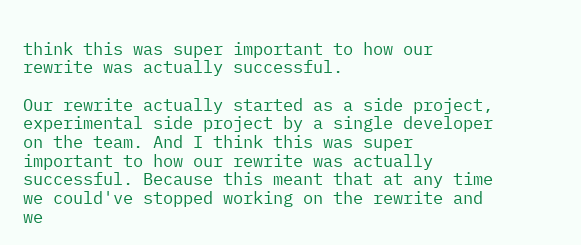think this was super important to how our rewrite was actually successful.

Our rewrite actually started as a side project, experimental side project by a single developer on the team. And I think this was super important to how our rewrite was actually successful. Because this meant that at any time we could've stopped working on the rewrite and we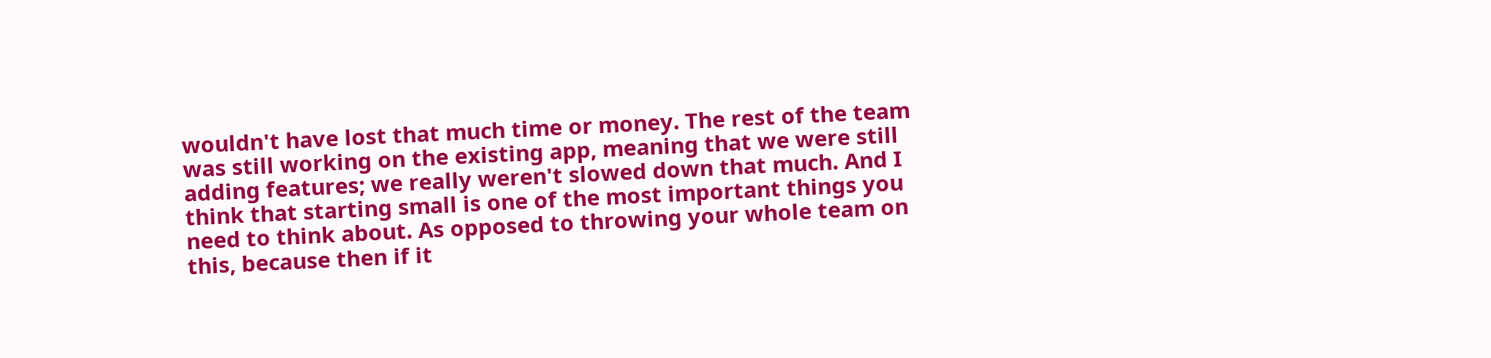wouldn't have lost that much time or money. The rest of the team was still working on the existing app, meaning that we were still adding features; we really weren't slowed down that much. And I think that starting small is one of the most important things you need to think about. As opposed to throwing your whole team on this, because then if it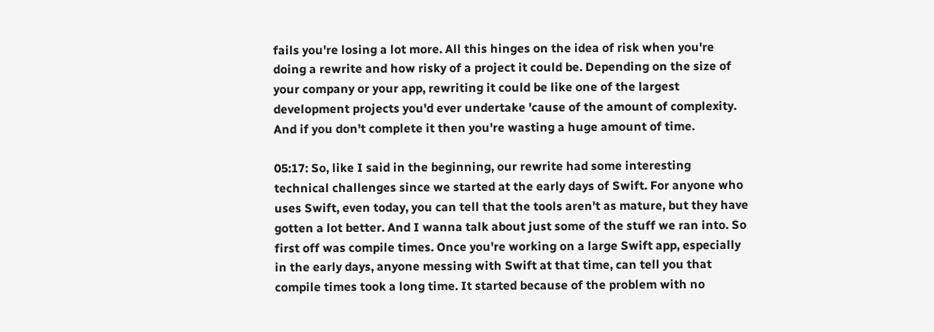fails you're losing a lot more. All this hinges on the idea of risk when you're doing a rewrite and how risky of a project it could be. Depending on the size of your company or your app, rewriting it could be like one of the largest development projects you'd ever undertake 'cause of the amount of complexity. And if you don't complete it then you're wasting a huge amount of time.

05:17: So, like I said in the beginning, our rewrite had some interesting technical challenges since we started at the early days of Swift. For anyone who uses Swift, even today, you can tell that the tools aren't as mature, but they have gotten a lot better. And I wanna talk about just some of the stuff we ran into. So first off was compile times. Once you're working on a large Swift app, especially in the early days, anyone messing with Swift at that time, can tell you that compile times took a long time. It started because of the problem with no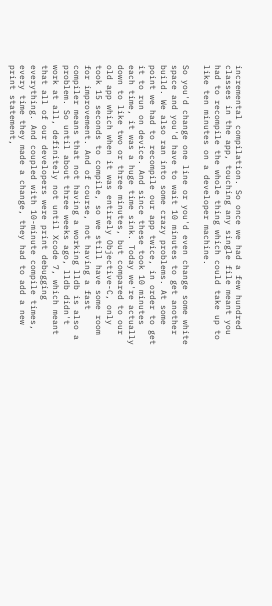incremental compilation. So once we had a few hundred classes in the app, touching any single file meant you had to recompile the whole thing which could take up to like ten minutes on a developer machine.

So you'd change one line or you'd even change some white space and you'd have to wait 10 minutes to get another build. We also ran into some crazy problems. At some point we had to recompile our app twice, in order to get it to run on device. And since these took 10 minutes each time, it was a huge time sink. Today we're actually down to like two or three minutes, but compared to our old app which when it was entirely Objective-C, only took 15 seconds to compile, so we still have some room for improvement. And of course, not having a fast compiler means that not having a working lldb is also a problem. So until about three weeks ago, lldb didn't work at all, definitely not until Xcode 7, which meant that all of our developers were print debugging everything. And coupled with 10-minute compile times, every time they made a change, they had to add a new print statement,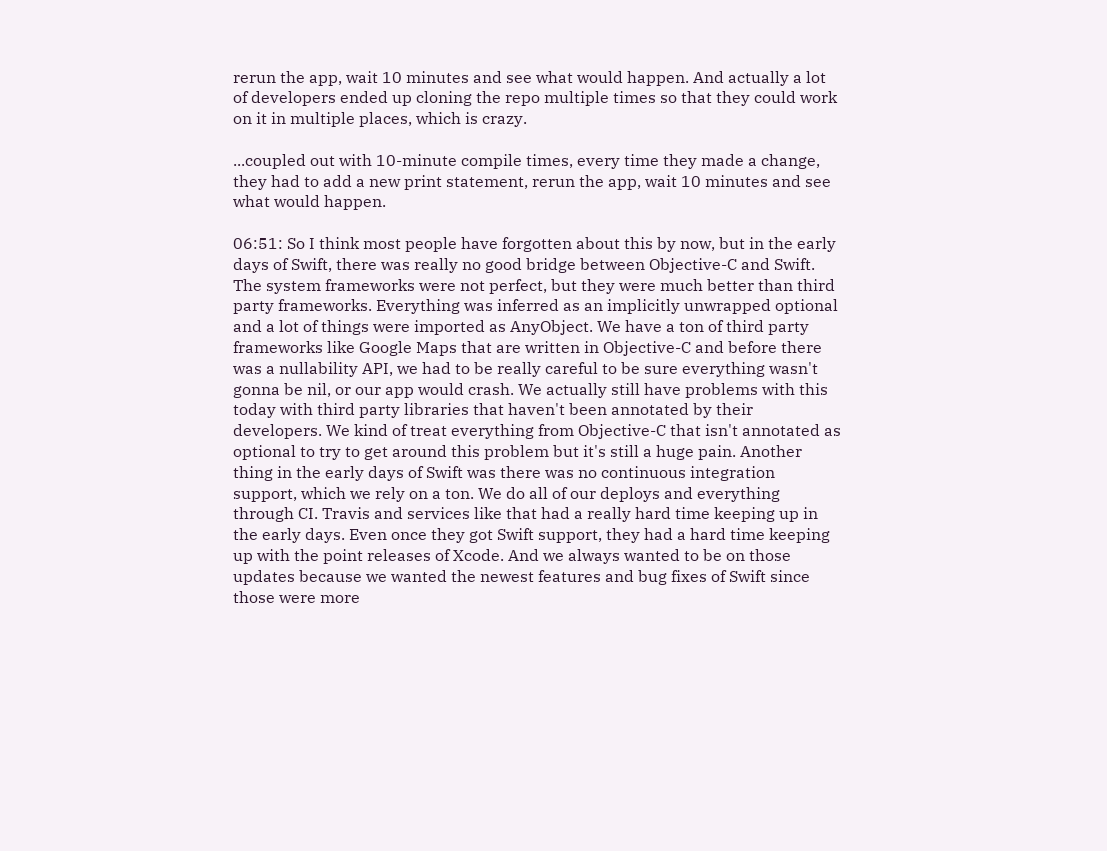rerun the app, wait 10 minutes and see what would happen. And actually a lot of developers ended up cloning the repo multiple times so that they could work on it in multiple places, which is crazy.

...coupled out with 10-minute compile times, every time they made a change, they had to add a new print statement, rerun the app, wait 10 minutes and see what would happen.

06:51: So I think most people have forgotten about this by now, but in the early days of Swift, there was really no good bridge between Objective-C and Swift. The system frameworks were not perfect, but they were much better than third party frameworks. Everything was inferred as an implicitly unwrapped optional and a lot of things were imported as AnyObject. We have a ton of third party frameworks like Google Maps that are written in Objective-C and before there was a nullability API, we had to be really careful to be sure everything wasn't gonna be nil, or our app would crash. We actually still have problems with this today with third party libraries that haven't been annotated by their developers. We kind of treat everything from Objective-C that isn't annotated as optional to try to get around this problem but it's still a huge pain. Another thing in the early days of Swift was there was no continuous integration support, which we rely on a ton. We do all of our deploys and everything through CI. Travis and services like that had a really hard time keeping up in the early days. Even once they got Swift support, they had a hard time keeping up with the point releases of Xcode. And we always wanted to be on those updates because we wanted the newest features and bug fixes of Swift since those were more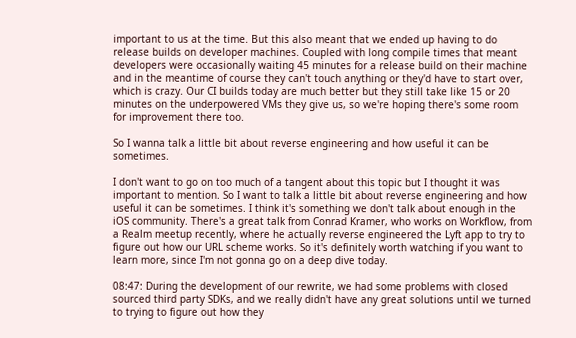important to us at the time. But this also meant that we ended up having to do release builds on developer machines. Coupled with long compile times that meant developers were occasionally waiting 45 minutes for a release build on their machine and in the meantime of course they can't touch anything or they'd have to start over, which is crazy. Our CI builds today are much better but they still take like 15 or 20 minutes on the underpowered VMs they give us, so we're hoping there's some room for improvement there too.

So I wanna talk a little bit about reverse engineering and how useful it can be sometimes.

I don't want to go on too much of a tangent about this topic but I thought it was important to mention. So I want to talk a little bit about reverse engineering and how useful it can be sometimes. I think it's something we don't talk about enough in the iOS community. There's a great talk from Conrad Kramer, who works on Workflow, from a Realm meetup recently, where he actually reverse engineered the Lyft app to try to figure out how our URL scheme works. So it's definitely worth watching if you want to learn more, since I'm not gonna go on a deep dive today.

08:47: During the development of our rewrite, we had some problems with closed sourced third party SDKs, and we really didn't have any great solutions until we turned to trying to figure out how they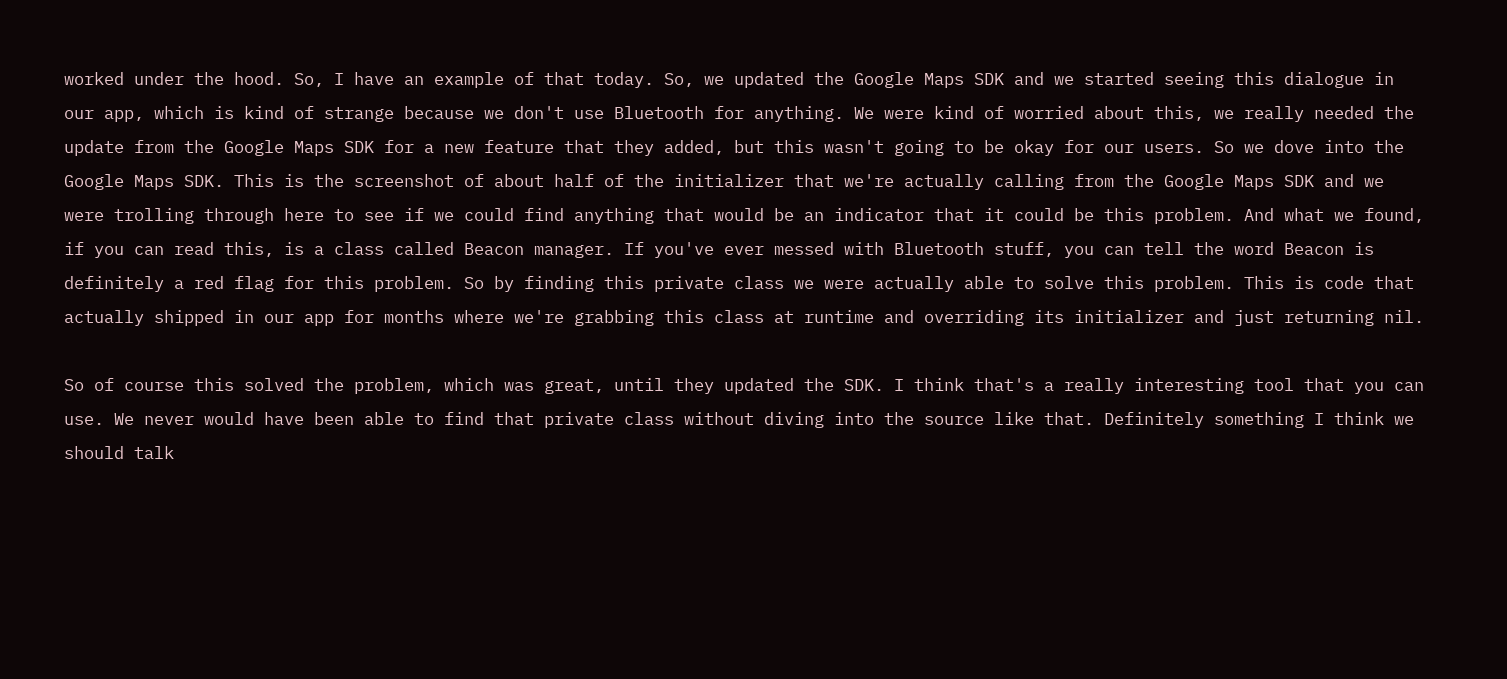worked under the hood. So, I have an example of that today. So, we updated the Google Maps SDK and we started seeing this dialogue in our app, which is kind of strange because we don't use Bluetooth for anything. We were kind of worried about this, we really needed the update from the Google Maps SDK for a new feature that they added, but this wasn't going to be okay for our users. So we dove into the Google Maps SDK. This is the screenshot of about half of the initializer that we're actually calling from the Google Maps SDK and we were trolling through here to see if we could find anything that would be an indicator that it could be this problem. And what we found, if you can read this, is a class called Beacon manager. If you've ever messed with Bluetooth stuff, you can tell the word Beacon is definitely a red flag for this problem. So by finding this private class we were actually able to solve this problem. This is code that actually shipped in our app for months where we're grabbing this class at runtime and overriding its initializer and just returning nil.

So of course this solved the problem, which was great, until they updated the SDK. I think that's a really interesting tool that you can use. We never would have been able to find that private class without diving into the source like that. Definitely something I think we should talk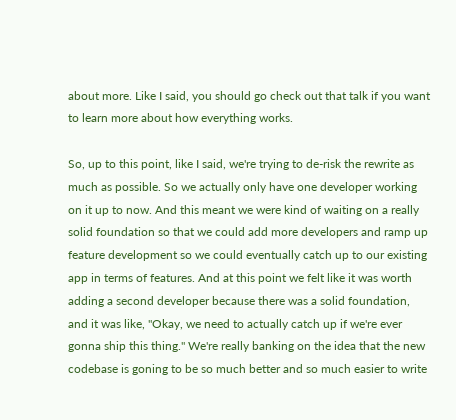about more. Like I said, you should go check out that talk if you want to learn more about how everything works.

So, up to this point, like I said, we're trying to de-risk the rewrite as much as possible. So we actually only have one developer working on it up to now. And this meant we were kind of waiting on a really solid foundation so that we could add more developers and ramp up feature development so we could eventually catch up to our existing app in terms of features. And at this point we felt like it was worth adding a second developer because there was a solid foundation, and it was like, "Okay, we need to actually catch up if we're ever gonna ship this thing." We're really banking on the idea that the new codebase is goning to be so much better and so much easier to write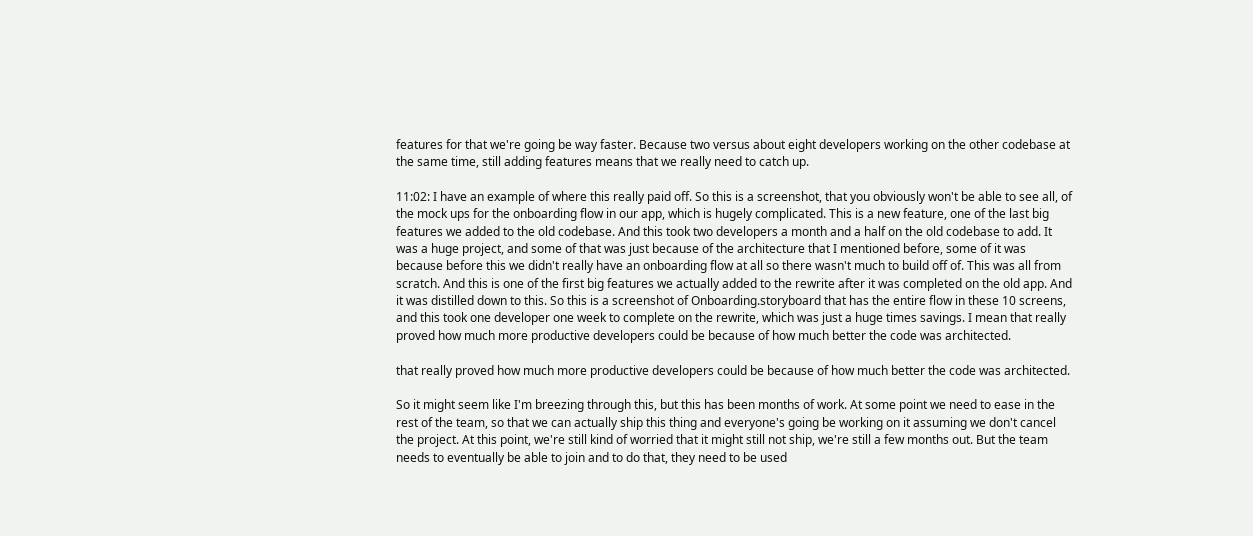features for that we're going be way faster. Because two versus about eight developers working on the other codebase at the same time, still adding features means that we really need to catch up.

11:02: I have an example of where this really paid off. So this is a screenshot, that you obviously won't be able to see all, of the mock ups for the onboarding flow in our app, which is hugely complicated. This is a new feature, one of the last big features we added to the old codebase. And this took two developers a month and a half on the old codebase to add. It was a huge project, and some of that was just because of the architecture that I mentioned before, some of it was because before this we didn't really have an onboarding flow at all so there wasn't much to build off of. This was all from scratch. And this is one of the first big features we actually added to the rewrite after it was completed on the old app. And it was distilled down to this. So this is a screenshot of Onboarding.storyboard that has the entire flow in these 10 screens, and this took one developer one week to complete on the rewrite, which was just a huge times savings. I mean that really proved how much more productive developers could be because of how much better the code was architected.

that really proved how much more productive developers could be because of how much better the code was architected.

So it might seem like I'm breezing through this, but this has been months of work. At some point we need to ease in the rest of the team, so that we can actually ship this thing and everyone's going be working on it assuming we don't cancel the project. At this point, we're still kind of worried that it might still not ship, we're still a few months out. But the team needs to eventually be able to join and to do that, they need to be used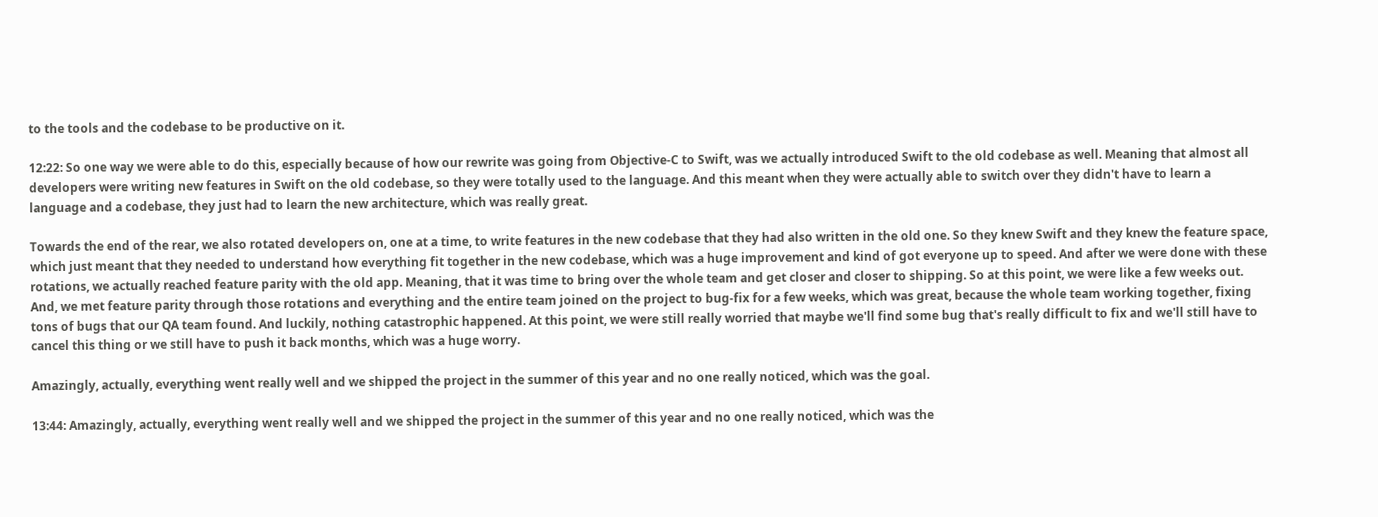to the tools and the codebase to be productive on it.

12:22: So one way we were able to do this, especially because of how our rewrite was going from Objective-C to Swift, was we actually introduced Swift to the old codebase as well. Meaning that almost all developers were writing new features in Swift on the old codebase, so they were totally used to the language. And this meant when they were actually able to switch over they didn't have to learn a language and a codebase, they just had to learn the new architecture, which was really great.

Towards the end of the rear, we also rotated developers on, one at a time, to write features in the new codebase that they had also written in the old one. So they knew Swift and they knew the feature space, which just meant that they needed to understand how everything fit together in the new codebase, which was a huge improvement and kind of got everyone up to speed. And after we were done with these rotations, we actually reached feature parity with the old app. Meaning, that it was time to bring over the whole team and get closer and closer to shipping. So at this point, we were like a few weeks out. And, we met feature parity through those rotations and everything and the entire team joined on the project to bug-fix for a few weeks, which was great, because the whole team working together, fixing tons of bugs that our QA team found. And luckily, nothing catastrophic happened. At this point, we were still really worried that maybe we'll find some bug that's really difficult to fix and we'll still have to cancel this thing or we still have to push it back months, which was a huge worry.

Amazingly, actually, everything went really well and we shipped the project in the summer of this year and no one really noticed, which was the goal.

13:44: Amazingly, actually, everything went really well and we shipped the project in the summer of this year and no one really noticed, which was the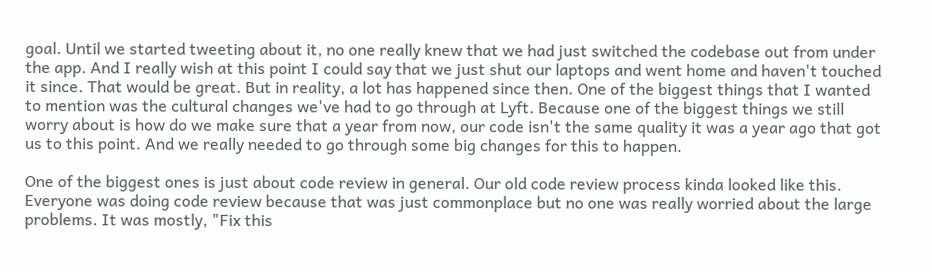goal. Until we started tweeting about it, no one really knew that we had just switched the codebase out from under the app. And I really wish at this point I could say that we just shut our laptops and went home and haven't touched it since. That would be great. But in reality, a lot has happened since then. One of the biggest things that I wanted to mention was the cultural changes we've had to go through at Lyft. Because one of the biggest things we still worry about is how do we make sure that a year from now, our code isn't the same quality it was a year ago that got us to this point. And we really needed to go through some big changes for this to happen.

One of the biggest ones is just about code review in general. Our old code review process kinda looked like this. Everyone was doing code review because that was just commonplace but no one was really worried about the large problems. It was mostly, "Fix this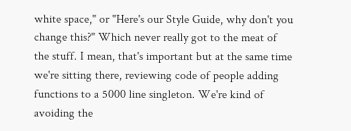white space," or "Here's our Style Guide, why don't you change this?" Which never really got to the meat of the stuff. I mean, that's important but at the same time we're sitting there, reviewing code of people adding functions to a 5000 line singleton. We're kind of avoiding the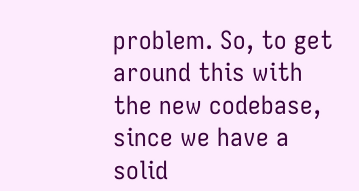problem. So, to get around this with the new codebase, since we have a solid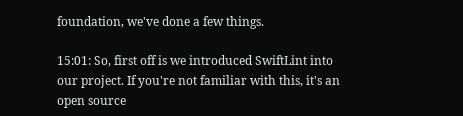foundation, we've done a few things.

15:01: So, first off is we introduced SwiftLint into our project. If you're not familiar with this, it's an open source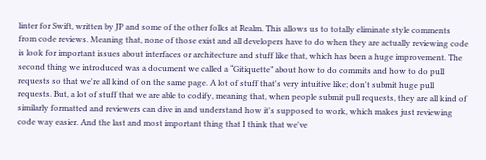linter for Swift, written by JP and some of the other folks at Realm. This allows us to totally eliminate style comments from code reviews. Meaning that, none of those exist and all developers have to do when they are actually reviewing code is look for important issues about interfaces or architecture and stuff like that, which has been a huge improvement. The second thing we introduced was a document we called a “Gitiquette” about how to do commits and how to do pull requests so that we're all kind of on the same page. A lot of stuff that's very intuitive like; don't submit huge pull requests. But, a lot of stuff that we are able to codify, meaning that, when people submit pull requests, they are all kind of similarly formatted and reviewers can dive in and understand how it's supposed to work, which makes just reviewing code way easier. And the last and most important thing that I think that we've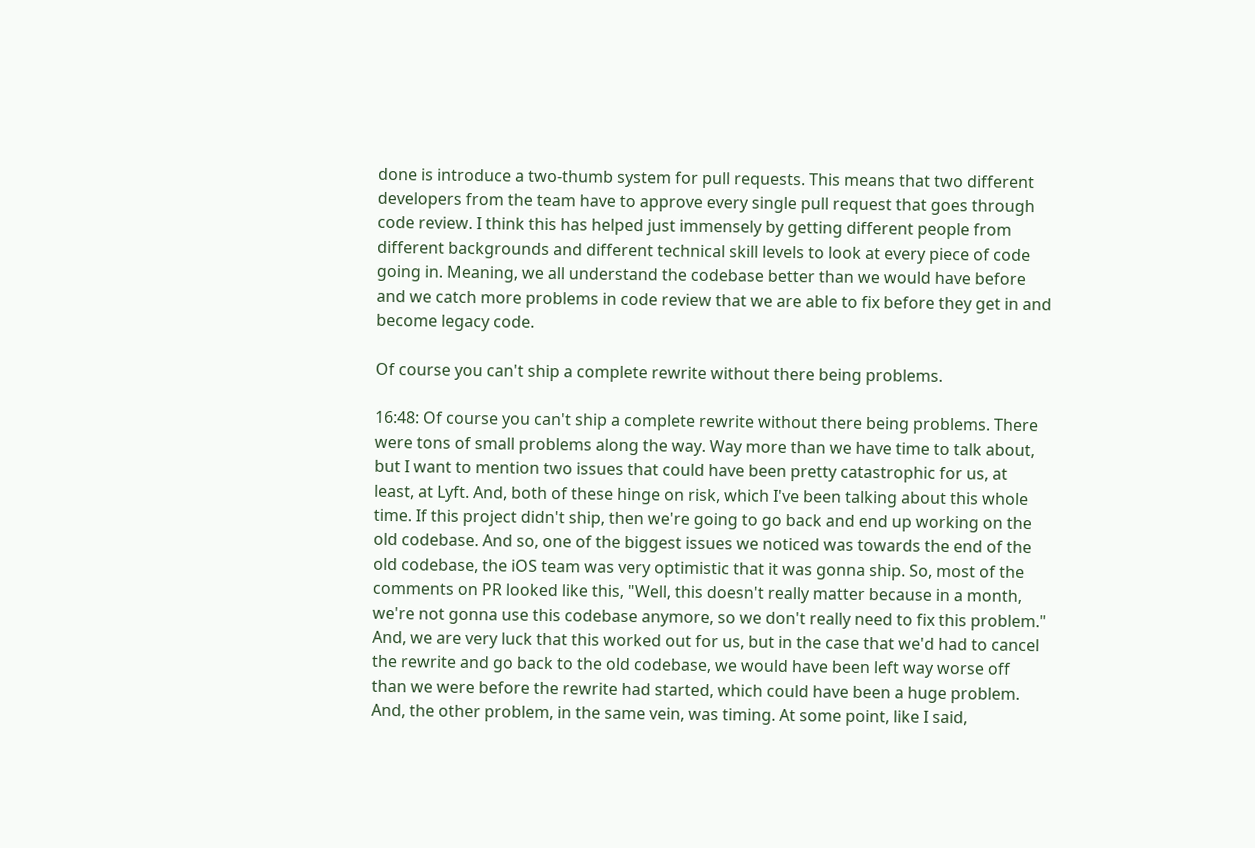done is introduce a two-thumb system for pull requests. This means that two different developers from the team have to approve every single pull request that goes through code review. I think this has helped just immensely by getting different people from different backgrounds and different technical skill levels to look at every piece of code going in. Meaning, we all understand the codebase better than we would have before and we catch more problems in code review that we are able to fix before they get in and become legacy code.

Of course you can't ship a complete rewrite without there being problems.

16:48: Of course you can't ship a complete rewrite without there being problems. There were tons of small problems along the way. Way more than we have time to talk about, but I want to mention two issues that could have been pretty catastrophic for us, at least, at Lyft. And, both of these hinge on risk, which I've been talking about this whole time. If this project didn't ship, then we're going to go back and end up working on the old codebase. And so, one of the biggest issues we noticed was towards the end of the old codebase, the iOS team was very optimistic that it was gonna ship. So, most of the comments on PR looked like this, "Well, this doesn't really matter because in a month, we're not gonna use this codebase anymore, so we don't really need to fix this problem." And, we are very luck that this worked out for us, but in the case that we'd had to cancel the rewrite and go back to the old codebase, we would have been left way worse off than we were before the rewrite had started, which could have been a huge problem. And, the other problem, in the same vein, was timing. At some point, like I said,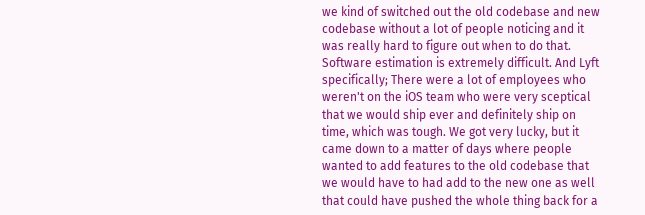we kind of switched out the old codebase and new codebase without a lot of people noticing and it was really hard to figure out when to do that. Software estimation is extremely difficult. And Lyft specifically; There were a lot of employees who weren't on the iOS team who were very sceptical that we would ship ever and definitely ship on time, which was tough. We got very lucky, but it came down to a matter of days where people wanted to add features to the old codebase that we would have to had add to the new one as well that could have pushed the whole thing back for a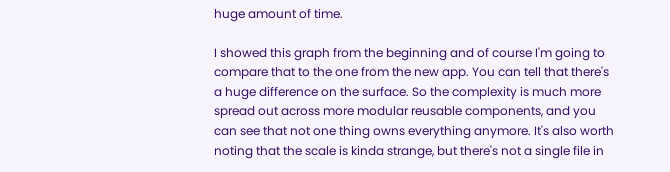huge amount of time.

I showed this graph from the beginning and of course I'm going to compare that to the one from the new app. You can tell that there's a huge difference on the surface. So the complexity is much more spread out across more modular reusable components, and you can see that not one thing owns everything anymore. It's also worth noting that the scale is kinda strange, but there's not a single file in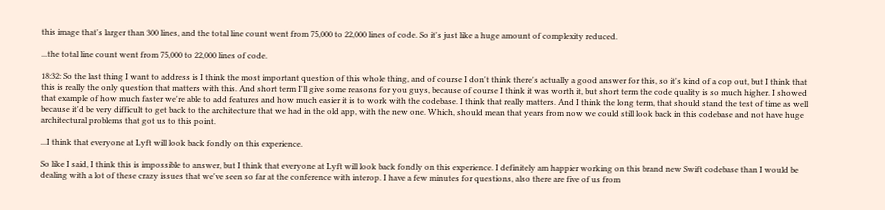this image that's larger than 300 lines, and the total line count went from 75,000 to 22,000 lines of code. So it's just like a huge amount of complexity reduced.

...the total line count went from 75,000 to 22,000 lines of code.

18:32: So the last thing I want to address is I think the most important question of this whole thing, and of course I don't think there's actually a good answer for this, so it's kind of a cop out, but I think that this is really the only question that matters with this. And short term I'll give some reasons for you guys, because of course I think it was worth it, but short term the code quality is so much higher. I showed that example of how much faster we're able to add features and how much easier it is to work with the codebase. I think that really matters. And I think the long term, that should stand the test of time as well because it'd be very difficult to get back to the architecture that we had in the old app, with the new one. Which, should mean that years from now we could still look back in this codebase and not have huge architectural problems that got us to this point.

...I think that everyone at Lyft will look back fondly on this experience.

So like I said, I think this is impossible to answer, but I think that everyone at Lyft will look back fondly on this experience. I definitely am happier working on this brand new Swift codebase than I would be dealing with a lot of these crazy issues that we've seen so far at the conference with interop. I have a few minutes for questions, also there are five of us from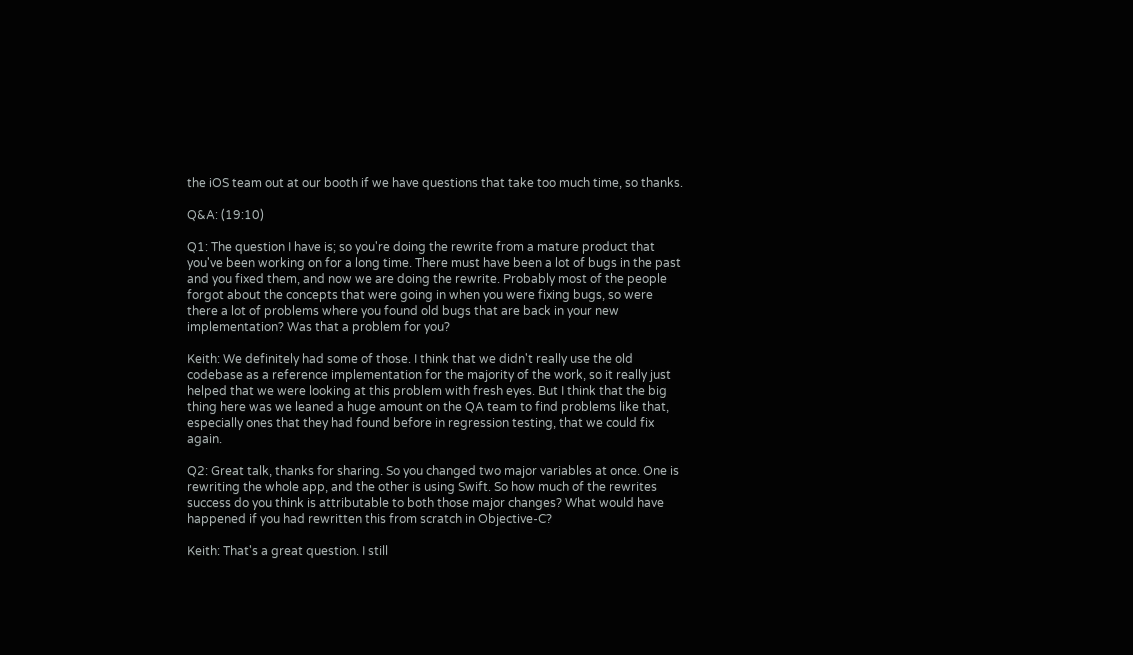the iOS team out at our booth if we have questions that take too much time, so thanks.

Q&A: (19:10)

Q1: The question I have is; so you're doing the rewrite from a mature product that you've been working on for a long time. There must have been a lot of bugs in the past and you fixed them, and now we are doing the rewrite. Probably most of the people forgot about the concepts that were going in when you were fixing bugs, so were there a lot of problems where you found old bugs that are back in your new implementation? Was that a problem for you?

Keith: We definitely had some of those. I think that we didn't really use the old codebase as a reference implementation for the majority of the work, so it really just helped that we were looking at this problem with fresh eyes. But I think that the big thing here was we leaned a huge amount on the QA team to find problems like that, especially ones that they had found before in regression testing, that we could fix again.

Q2: Great talk, thanks for sharing. So you changed two major variables at once. One is rewriting the whole app, and the other is using Swift. So how much of the rewrites success do you think is attributable to both those major changes? What would have happened if you had rewritten this from scratch in Objective-C?

Keith: That's a great question. I still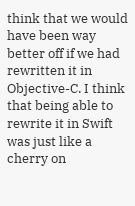think that we would have been way better off if we had rewritten it in Objective-C. I think that being able to rewrite it in Swift was just like a cherry on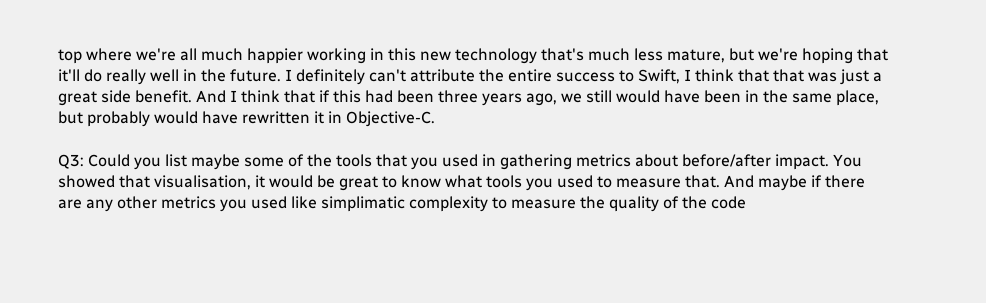top where we're all much happier working in this new technology that's much less mature, but we're hoping that it'll do really well in the future. I definitely can't attribute the entire success to Swift, I think that that was just a great side benefit. And I think that if this had been three years ago, we still would have been in the same place, but probably would have rewritten it in Objective-C.

Q3: Could you list maybe some of the tools that you used in gathering metrics about before/after impact. You showed that visualisation, it would be great to know what tools you used to measure that. And maybe if there are any other metrics you used like simplimatic complexity to measure the quality of the code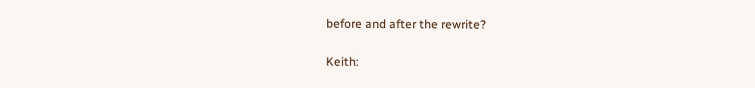before and after the rewrite?

Keith: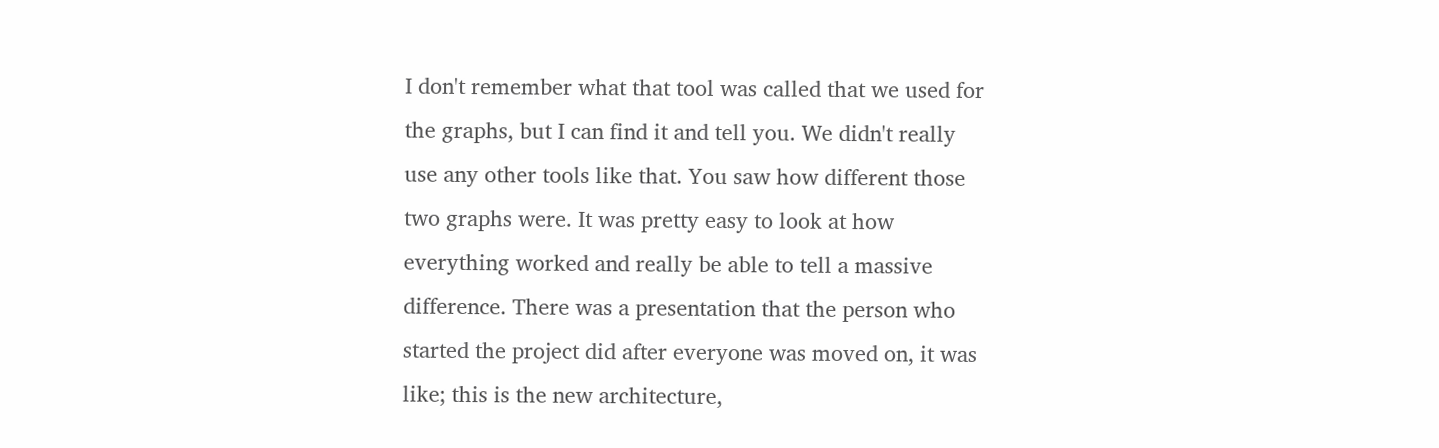I don't remember what that tool was called that we used for the graphs, but I can find it and tell you. We didn't really use any other tools like that. You saw how different those two graphs were. It was pretty easy to look at how everything worked and really be able to tell a massive difference. There was a presentation that the person who started the project did after everyone was moved on, it was like; this is the new architecture,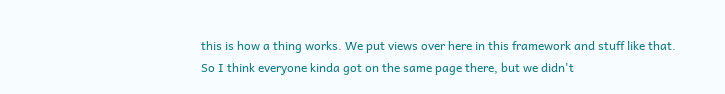this is how a thing works. We put views over here in this framework and stuff like that. So I think everyone kinda got on the same page there, but we didn't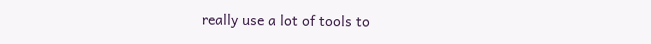really use a lot of tools to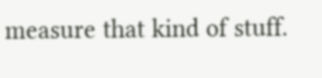measure that kind of stuff.